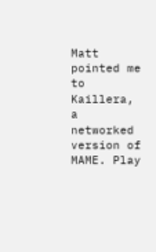Matt pointed me to Kaillera, a networked version of MAME. Play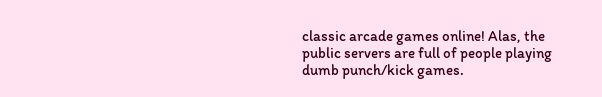classic arcade games online! Alas, the public servers are full of people playing dumb punch/kick games.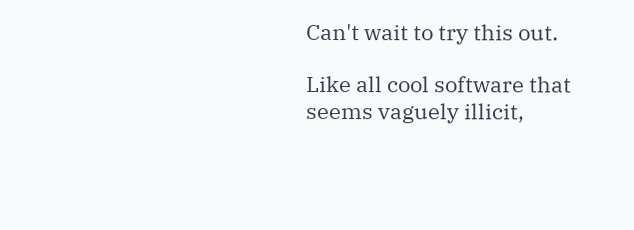Can't wait to try this out.

Like all cool software that seems vaguely illicit,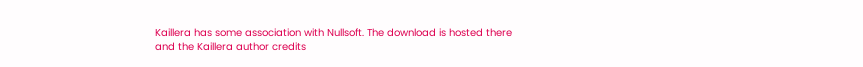Kaillera has some association with Nullsoft. The download is hosted there and the Kaillera author credits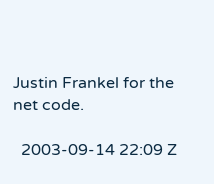Justin Frankel for the net code.

  2003-09-14 22:09 Z